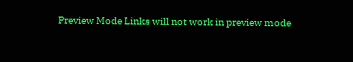Preview Mode Links will not work in preview mode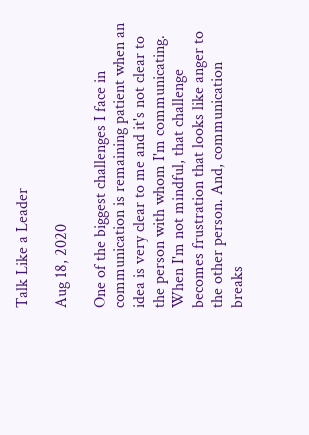Talk Like a Leader

Aug 18, 2020

One of the biggest challenges I face in communication is remaining patient when an idea is very clear to me and it's not clear to the person with whom I'm communicating. When I'm not mindful, that challenge becomes frustration that looks like anger to the other person. And, communication breaks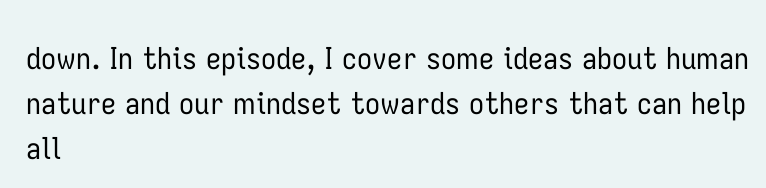down. In this episode, I cover some ideas about human nature and our mindset towards others that can help all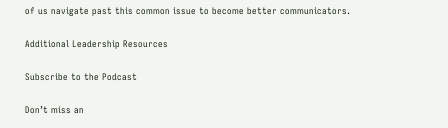of us navigate past this common issue to become better communicators.

Additional Leadership Resources

Subscribe to the Podcast

Don’t miss an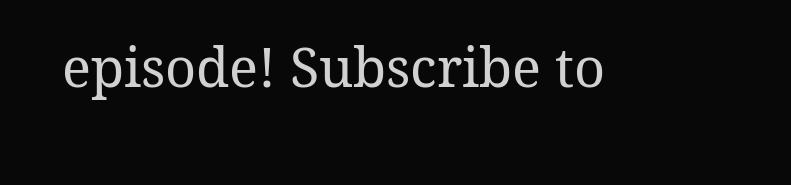episode! Subscribe to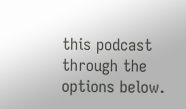this podcast through the options below.